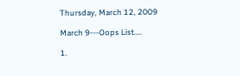Thursday, March 12, 2009

March 9---Oops List....

1.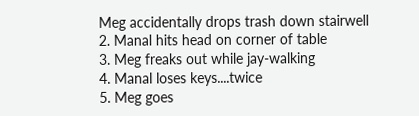Meg accidentally drops trash down stairwell
2. Manal hits head on corner of table
3. Meg freaks out while jay-walking
4. Manal loses keys....twice
5. Meg goes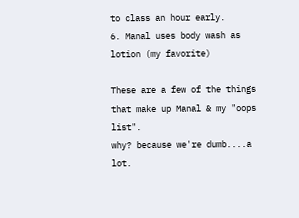to class an hour early.
6. Manal uses body wash as lotion (my favorite)

These are a few of the things that make up Manal & my "oops list".
why? because we're dumb....a lot.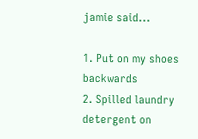jamie said...

1. Put on my shoes backwards
2. Spilled laundry detergent on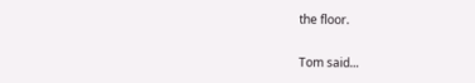the floor.

Tom said...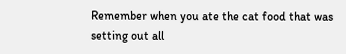Remember when you ate the cat food that was setting out all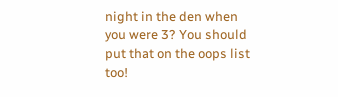night in the den when you were 3? You should put that on the oops list too!